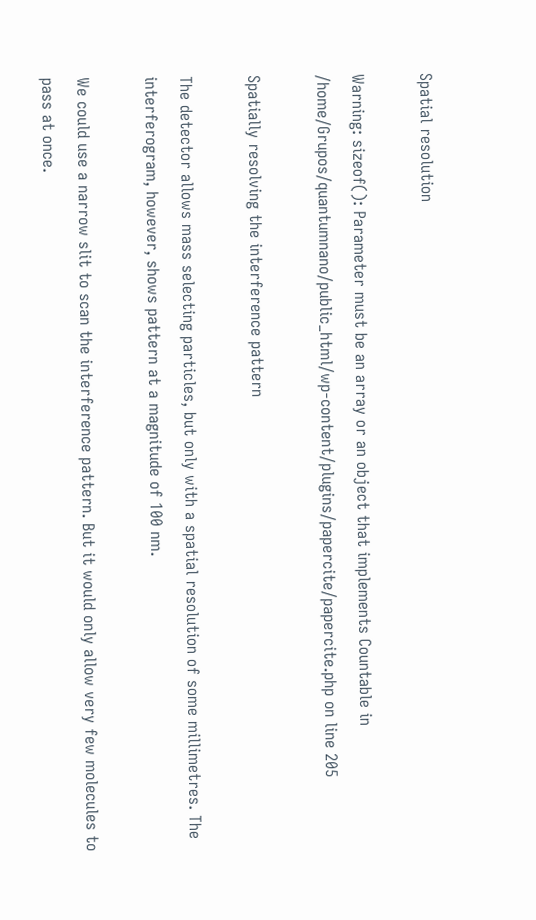Spatial resolution

Warning: sizeof(): Parameter must be an array or an object that implements Countable in /home/Grupos/quantumnano/public_html/wp-content/plugins/papercite/papercite.php on line 205

Spatially resolving the interference pattern

The detector allows mass selecting particles, but only with a spatial resolution of some millimetres. The interferogram, however, shows pattern at a magnitude of 100 nm.

We could use a narrow slit to scan the interference pattern. But it would only allow very few molecules to pass at once.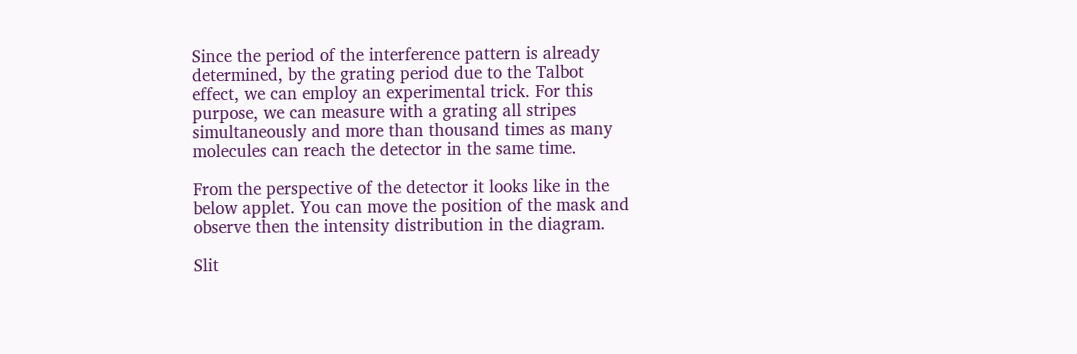Since the period of the interference pattern is already determined, by the grating period due to the Talbot effect, we can employ an experimental trick. For this purpose, we can measure with a grating all stripes simultaneously and more than thousand times as many molecules can reach the detector in the same time.

From the perspective of the detector it looks like in the below applet. You can move the position of the mask and observe then the intensity distribution in the diagram.

Slit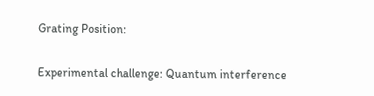Grating Position:

Experimental challenge: Quantum interference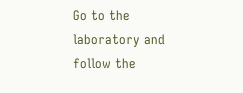Go to the laboratory and follow the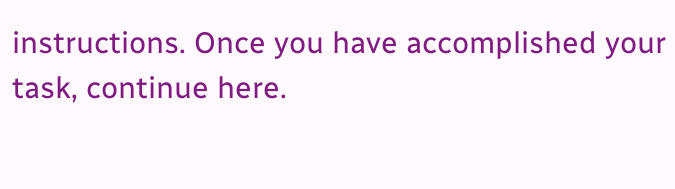instructions. Once you have accomplished your task, continue here.